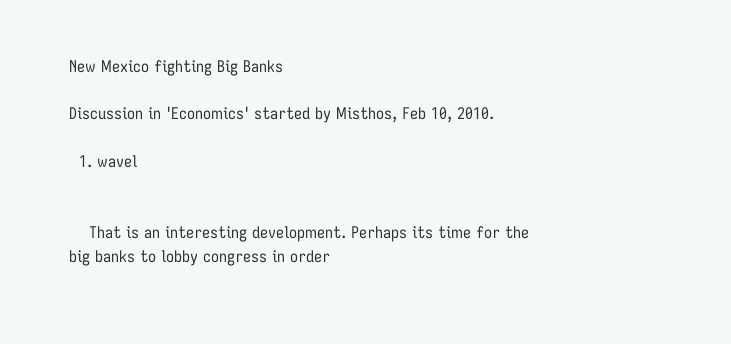New Mexico fighting Big Banks

Discussion in 'Economics' started by Misthos, Feb 10, 2010.

  1. wavel


    That is an interesting development. Perhaps its time for the big banks to lobby congress in order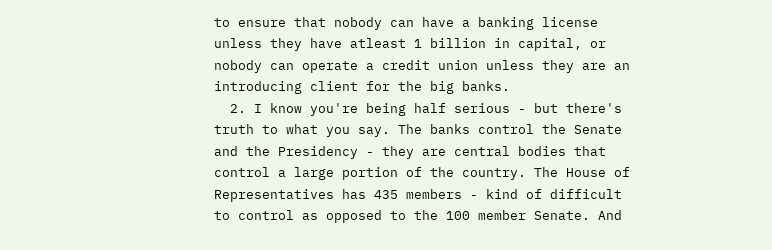to ensure that nobody can have a banking license unless they have atleast 1 billion in capital, or nobody can operate a credit union unless they are an introducing client for the big banks.
  2. I know you're being half serious - but there's truth to what you say. The banks control the Senate and the Presidency - they are central bodies that control a large portion of the country. The House of Representatives has 435 members - kind of difficult to control as opposed to the 100 member Senate. And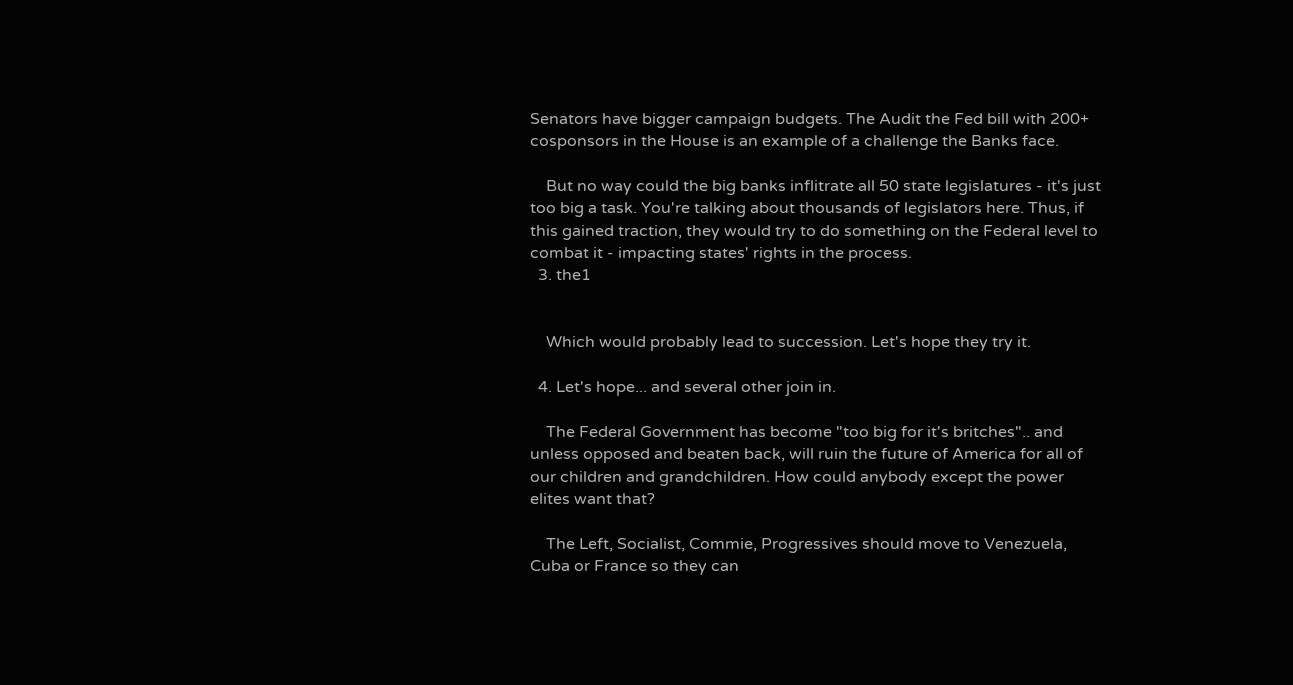Senators have bigger campaign budgets. The Audit the Fed bill with 200+ cosponsors in the House is an example of a challenge the Banks face.

    But no way could the big banks inflitrate all 50 state legislatures - it's just too big a task. You're talking about thousands of legislators here. Thus, if this gained traction, they would try to do something on the Federal level to combat it - impacting states' rights in the process.
  3. the1


    Which would probably lead to succession. Let's hope they try it.

  4. Let's hope... and several other join in.

    The Federal Government has become "too big for it's britches".. and unless opposed and beaten back, will ruin the future of America for all of our children and grandchildren. How could anybody except the power elites want that?

    The Left, Socialist, Commie, Progressives should move to Venezuela, Cuba or France so they can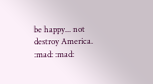be happy... not destroy America. :mad: :mad: